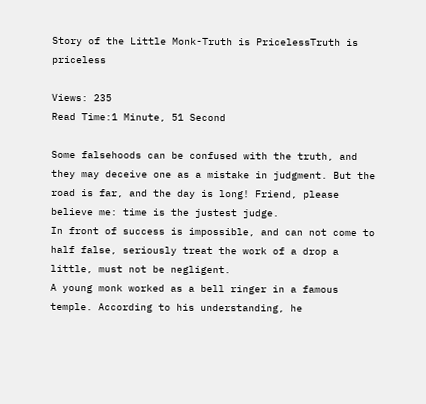Story of the Little Monk-Truth is PricelessTruth is priceless

Views: 235
Read Time:1 Minute, 51 Second

Some falsehoods can be confused with the truth, and they may deceive one as a mistake in judgment. But the road is far, and the day is long! Friend, please believe me: time is the justest judge.
In front of success is impossible, and can not come to half false, seriously treat the work of a drop a little, must not be negligent.
A young monk worked as a bell ringer in a famous temple. According to his understanding, he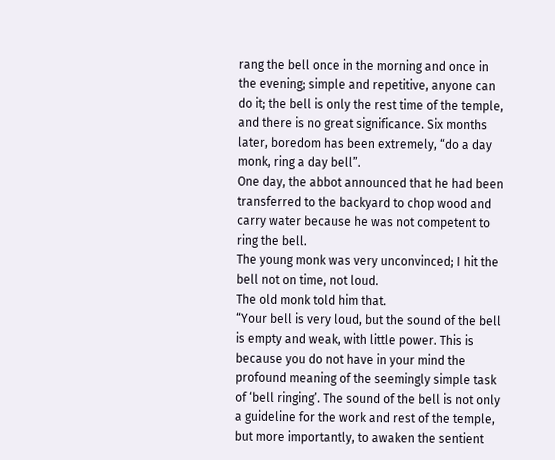rang the bell once in the morning and once in the evening; simple and repetitive, anyone can do it; the bell is only the rest time of the temple, and there is no great significance. Six months later, boredom has been extremely, “do a day monk, ring a day bell”.
One day, the abbot announced that he had been transferred to the backyard to chop wood and carry water because he was not competent to ring the bell.
The young monk was very unconvinced; I hit the bell not on time, not loud.
The old monk told him that.
“Your bell is very loud, but the sound of the bell is empty and weak, with little power. This is because you do not have in your mind the profound meaning of the seemingly simple task of ‘bell ringing’. The sound of the bell is not only a guideline for the work and rest of the temple, but more importantly, to awaken the sentient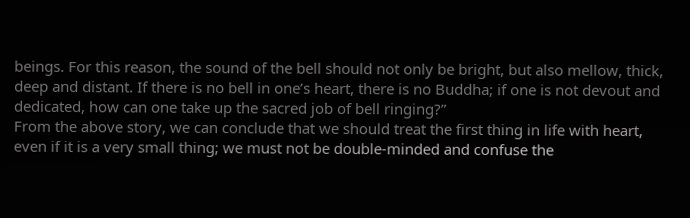beings. For this reason, the sound of the bell should not only be bright, but also mellow, thick, deep and distant. If there is no bell in one’s heart, there is no Buddha; if one is not devout and dedicated, how can one take up the sacred job of bell ringing?”
From the above story, we can conclude that we should treat the first thing in life with heart, even if it is a very small thing; we must not be double-minded and confuse the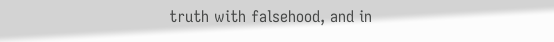truth with falsehood, and in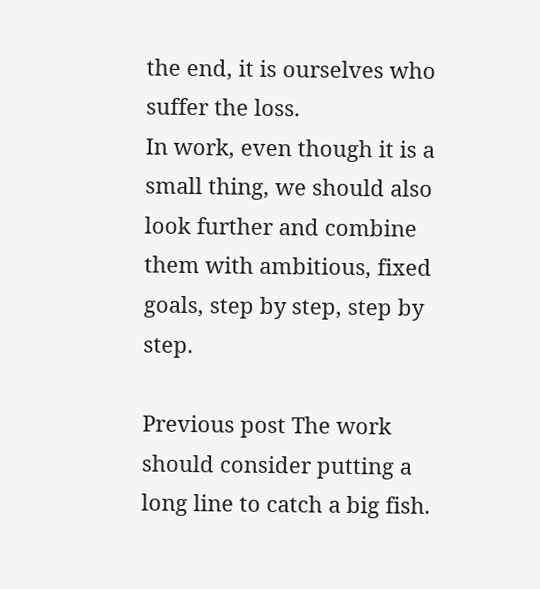the end, it is ourselves who suffer the loss.
In work, even though it is a small thing, we should also look further and combine them with ambitious, fixed goals, step by step, step by step.

Previous post The work should consider putting a long line to catch a big fish.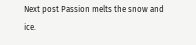Next post Passion melts the snow and ice.